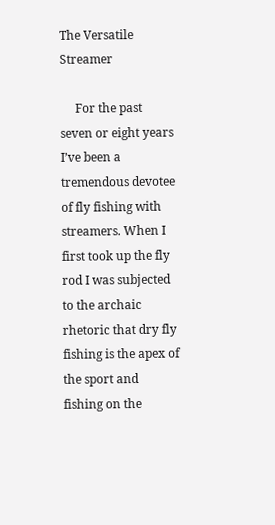The Versatile Streamer

     For the past seven or eight years I’ve been a tremendous devotee of fly fishing with streamers. When I first took up the fly rod I was subjected to the archaic rhetoric that dry fly fishing is the apex of the sport and fishing on the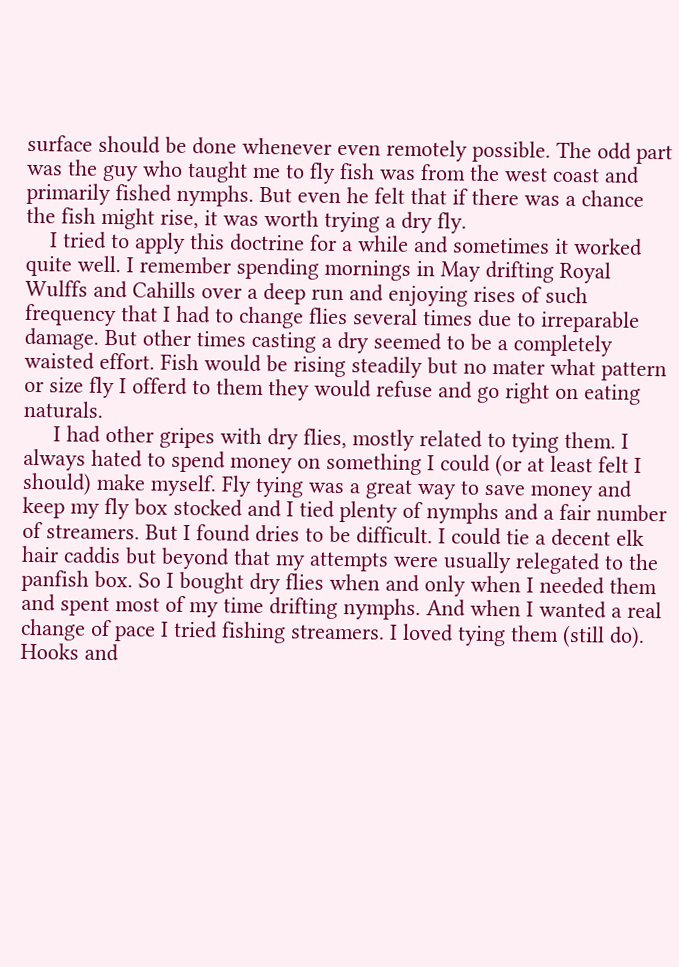surface should be done whenever even remotely possible. The odd part was the guy who taught me to fly fish was from the west coast and primarily fished nymphs. But even he felt that if there was a chance the fish might rise, it was worth trying a dry fly.
    I tried to apply this doctrine for a while and sometimes it worked quite well. I remember spending mornings in May drifting Royal Wulffs and Cahills over a deep run and enjoying rises of such frequency that I had to change flies several times due to irreparable damage. But other times casting a dry seemed to be a completely waisted effort. Fish would be rising steadily but no mater what pattern or size fly I offerd to them they would refuse and go right on eating naturals.
     I had other gripes with dry flies, mostly related to tying them. I always hated to spend money on something I could (or at least felt I should) make myself. Fly tying was a great way to save money and keep my fly box stocked and I tied plenty of nymphs and a fair number of streamers. But I found dries to be difficult. I could tie a decent elk hair caddis but beyond that my attempts were usually relegated to the panfish box. So I bought dry flies when and only when I needed them and spent most of my time drifting nymphs. And when I wanted a real change of pace I tried fishing streamers. I loved tying them (still do). Hooks and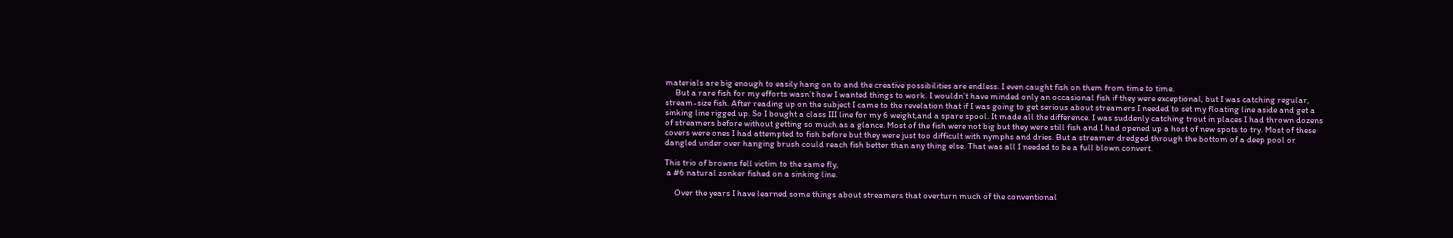materials are big enough to easily hang on to and the creative possibilities are endless. I even caught fish on them from time to time.
     But a rare fish for my efforts wasn’t how I wanted things to work. I wouldn’t have minded only an occasional fish if they were exceptional, but I was catching regular, stream-size fish. After reading up on the subject I came to the revelation that if I was going to get serious about streamers I needed to set my floating line aside and get a sinking line rigged up. So I bought a class III line for my 6 weight,and a spare spool. It made all the difference. I was suddenly catching trout in places I had thrown dozens of streamers before without getting so much as a glance. Most of the fish were not big but they were still fish and I had opened up a host of new spots to try. Most of these covers were ones I had attempted to fish before but they were just too difficult with nymphs and dries. But a streamer dredged through the bottom of a deep pool or dangled under over hanging brush could reach fish better than any thing else. That was all I needed to be a full blown convert.

This trio of browns fell victim to the same fly,
 a #6 natural zonker fished on a sinking line.

     Over the years I have learned some things about streamers that overturn much of the conventional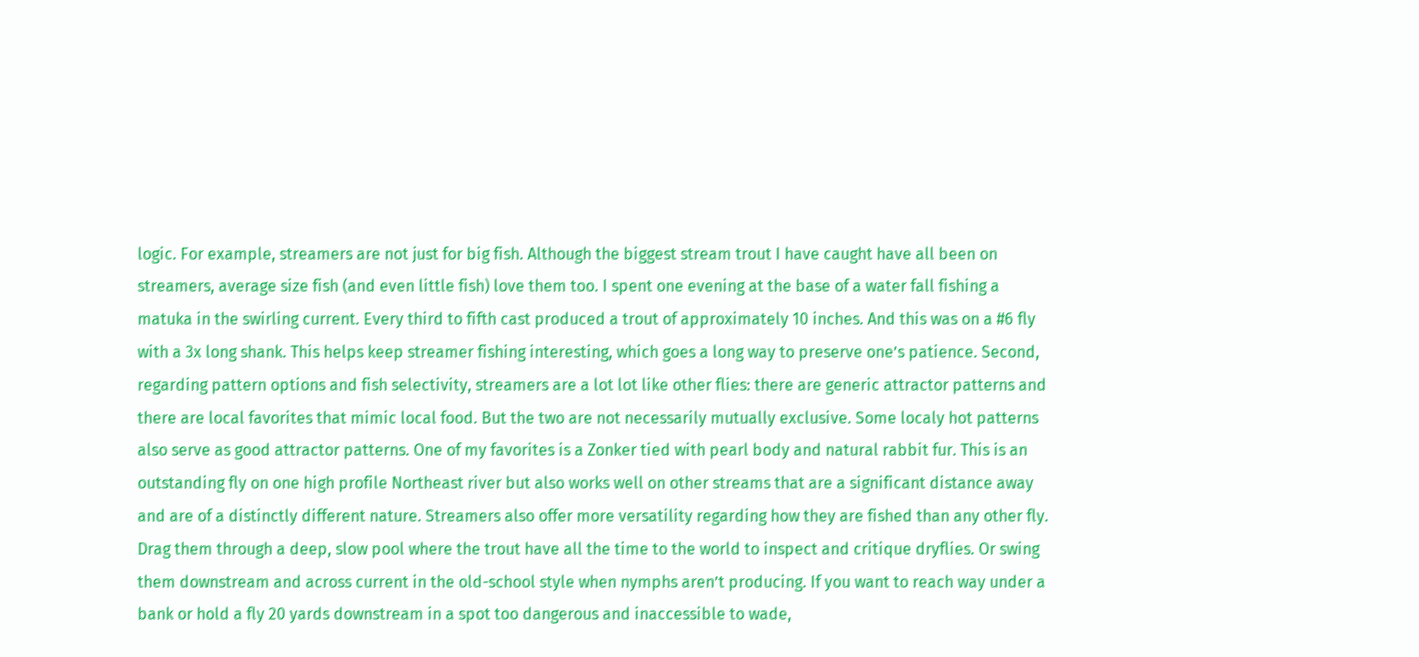logic. For example, streamers are not just for big fish. Although the biggest stream trout I have caught have all been on streamers, average size fish (and even little fish) love them too. I spent one evening at the base of a water fall fishing a matuka in the swirling current. Every third to fifth cast produced a trout of approximately 10 inches. And this was on a #6 fly with a 3x long shank. This helps keep streamer fishing interesting, which goes a long way to preserve one’s patience. Second, regarding pattern options and fish selectivity, streamers are a lot lot like other flies: there are generic attractor patterns and there are local favorites that mimic local food. But the two are not necessarily mutually exclusive. Some localy hot patterns also serve as good attractor patterns. One of my favorites is a Zonker tied with pearl body and natural rabbit fur. This is an outstanding fly on one high profile Northeast river but also works well on other streams that are a significant distance away and are of a distinctly different nature. Streamers also offer more versatility regarding how they are fished than any other fly. Drag them through a deep, slow pool where the trout have all the time to the world to inspect and critique dryflies. Or swing them downstream and across current in the old-school style when nymphs aren’t producing. If you want to reach way under a bank or hold a fly 20 yards downstream in a spot too dangerous and inaccessible to wade,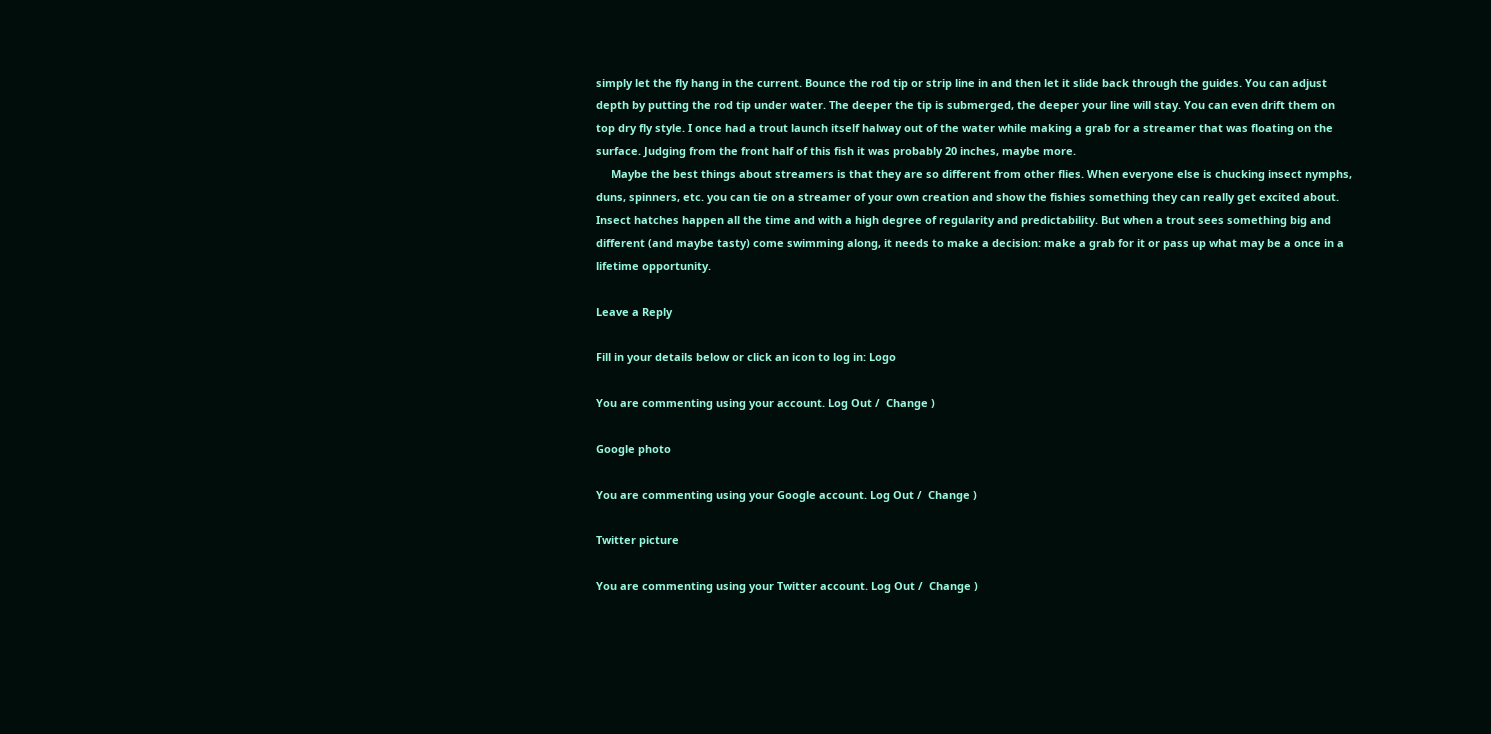simply let the fly hang in the current. Bounce the rod tip or strip line in and then let it slide back through the guides. You can adjust depth by putting the rod tip under water. The deeper the tip is submerged, the deeper your line will stay. You can even drift them on top dry fly style. I once had a trout launch itself halway out of the water while making a grab for a streamer that was floating on the surface. Judging from the front half of this fish it was probably 20 inches, maybe more.
     Maybe the best things about streamers is that they are so different from other flies. When everyone else is chucking insect nymphs, duns, spinners, etc. you can tie on a streamer of your own creation and show the fishies something they can really get excited about. Insect hatches happen all the time and with a high degree of regularity and predictability. But when a trout sees something big and different (and maybe tasty) come swimming along, it needs to make a decision: make a grab for it or pass up what may be a once in a lifetime opportunity.

Leave a Reply

Fill in your details below or click an icon to log in: Logo

You are commenting using your account. Log Out /  Change )

Google photo

You are commenting using your Google account. Log Out /  Change )

Twitter picture

You are commenting using your Twitter account. Log Out /  Change )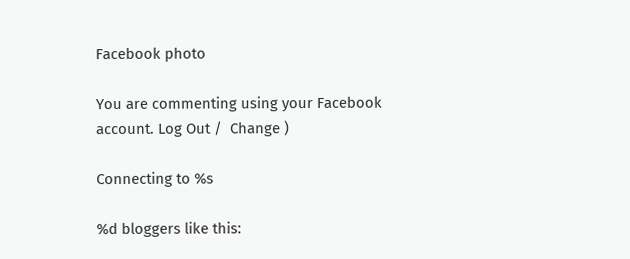Facebook photo

You are commenting using your Facebook account. Log Out /  Change )

Connecting to %s

%d bloggers like this: